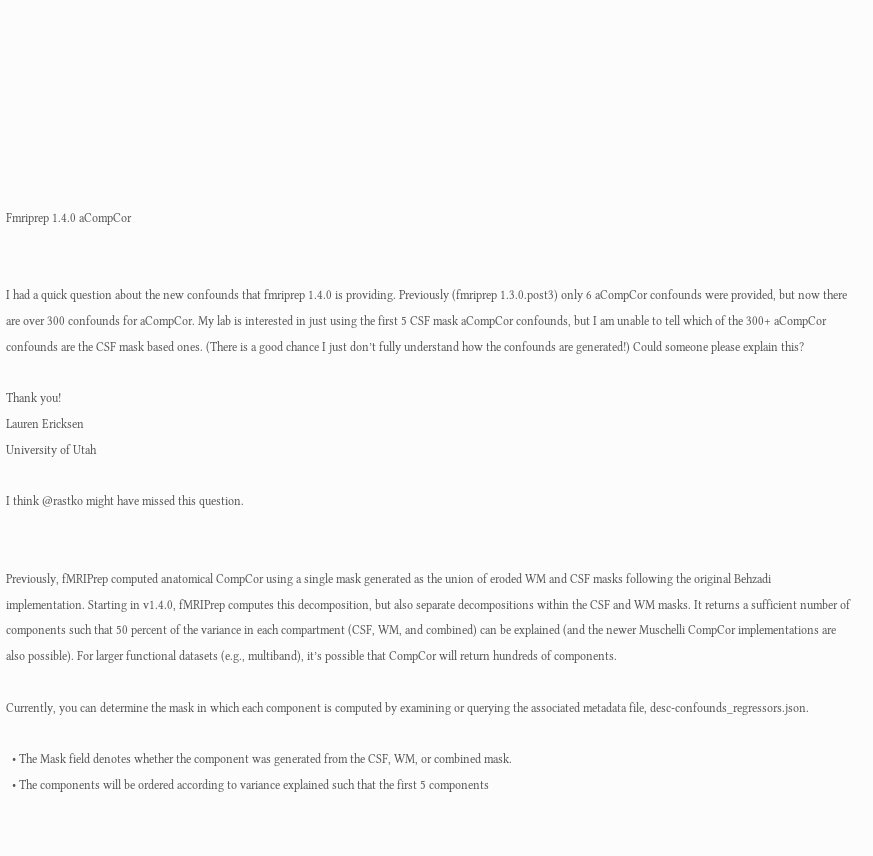Fmriprep 1.4.0 aCompCor


I had a quick question about the new confounds that fmriprep 1.4.0 is providing. Previously (fmriprep 1.3.0.post3) only 6 aCompCor confounds were provided, but now there are over 300 confounds for aCompCor. My lab is interested in just using the first 5 CSF mask aCompCor confounds, but I am unable to tell which of the 300+ aCompCor confounds are the CSF mask based ones. (There is a good chance I just don’t fully understand how the confounds are generated!) Could someone please explain this?

Thank you!
Lauren Ericksen
University of Utah

I think @rastko might have missed this question.


Previously, fMRIPrep computed anatomical CompCor using a single mask generated as the union of eroded WM and CSF masks following the original Behzadi implementation. Starting in v1.4.0, fMRIPrep computes this decomposition, but also separate decompositions within the CSF and WM masks. It returns a sufficient number of components such that 50 percent of the variance in each compartment (CSF, WM, and combined) can be explained (and the newer Muschelli CompCor implementations are also possible). For larger functional datasets (e.g., multiband), it’s possible that CompCor will return hundreds of components.

Currently, you can determine the mask in which each component is computed by examining or querying the associated metadata file, desc-confounds_regressors.json.

  • The Mask field denotes whether the component was generated from the CSF, WM, or combined mask.
  • The components will be ordered according to variance explained such that the first 5 components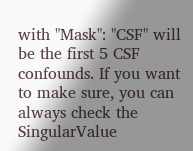with "Mask": "CSF" will be the first 5 CSF confounds. If you want to make sure, you can always check the SingularValue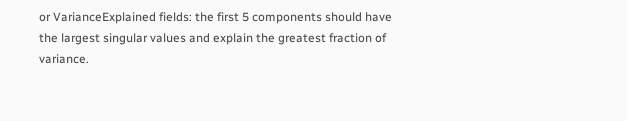or VarianceExplained fields: the first 5 components should have the largest singular values and explain the greatest fraction of variance.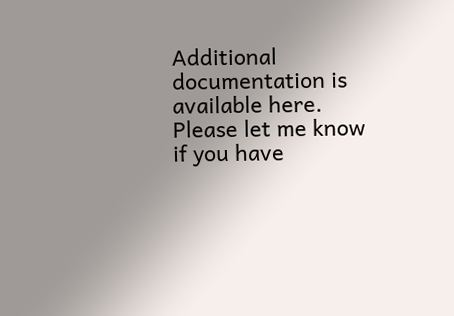Additional documentation is available here. Please let me know if you have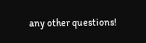any other questions!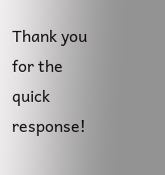Thank you for the quick response!